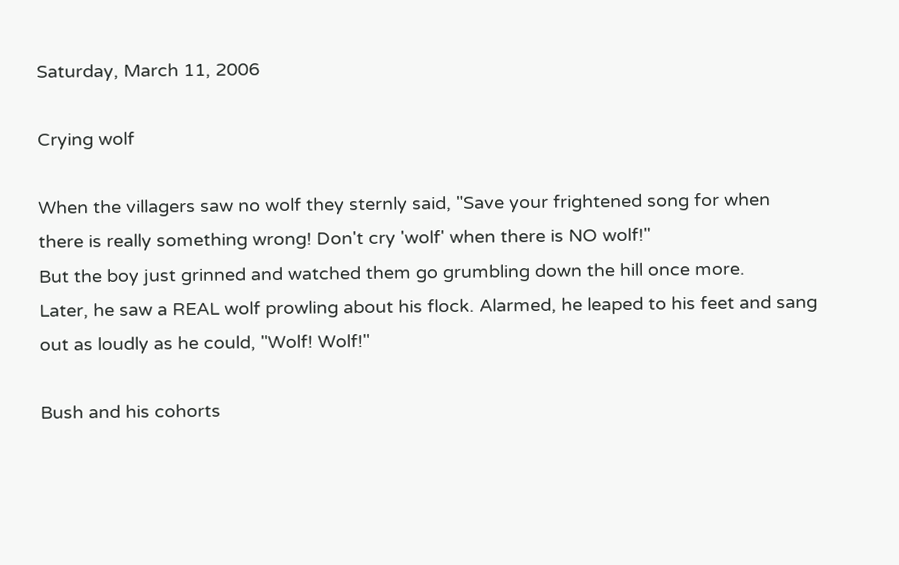Saturday, March 11, 2006

Crying wolf

When the villagers saw no wolf they sternly said, "Save your frightened song for when there is really something wrong! Don't cry 'wolf' when there is NO wolf!"
But the boy just grinned and watched them go grumbling down the hill once more.
Later, he saw a REAL wolf prowling about his flock. Alarmed, he leaped to his feet and sang out as loudly as he could, "Wolf! Wolf!"

Bush and his cohorts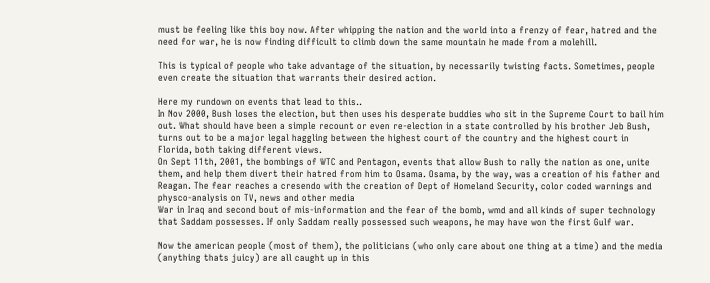must be feeling like this boy now. After whipping the nation and the world into a frenzy of fear, hatred and the need for war, he is now finding difficult to climb down the same mountain he made from a molehill.

This is typical of people who take advantage of the situation, by necessarily twisting facts. Sometimes, people even create the situation that warrants their desired action.

Here my rundown on events that lead to this..
In Nov 2000, Bush loses the election, but then uses his desperate buddies who sit in the Supreme Court to bail him out. What should have been a simple recount or even re-election in a state controlled by his brother Jeb Bush, turns out to be a major legal haggling between the highest court of the country and the highest court in Florida, both taking different views.
On Sept 11th, 2001, the bombings of WTC and Pentagon, events that allow Bush to rally the nation as one, unite them, and help them divert their hatred from him to Osama. Osama, by the way, was a creation of his father and Reagan. The fear reaches a cresendo with the creation of Dept of Homeland Security, color coded warnings and physco-analysis on TV, news and other media
War in Iraq and second bout of mis-information and the fear of the bomb, wmd and all kinds of super technology that Saddam possesses. If only Saddam really possessed such weapons, he may have won the first Gulf war.

Now the american people (most of them), the politicians (who only care about one thing at a time) and the media (anything thats juicy) are all caught up in this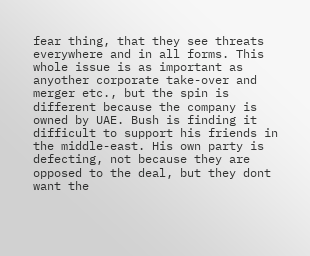fear thing, that they see threats everywhere and in all forms. This whole issue is as important as anyother corporate take-over and merger etc., but the spin is different because the company is owned by UAE. Bush is finding it difficult to support his friends in the middle-east. His own party is defecting, not because they are opposed to the deal, but they dont want the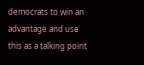democrats to win an advantage and use this as a talking point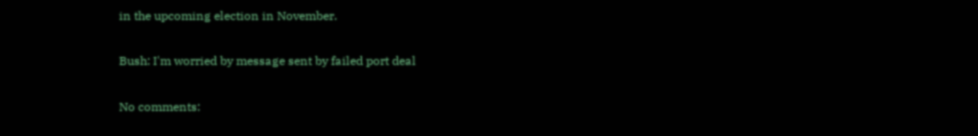in the upcoming election in November.

Bush: I'm worried by message sent by failed port deal

No comments: